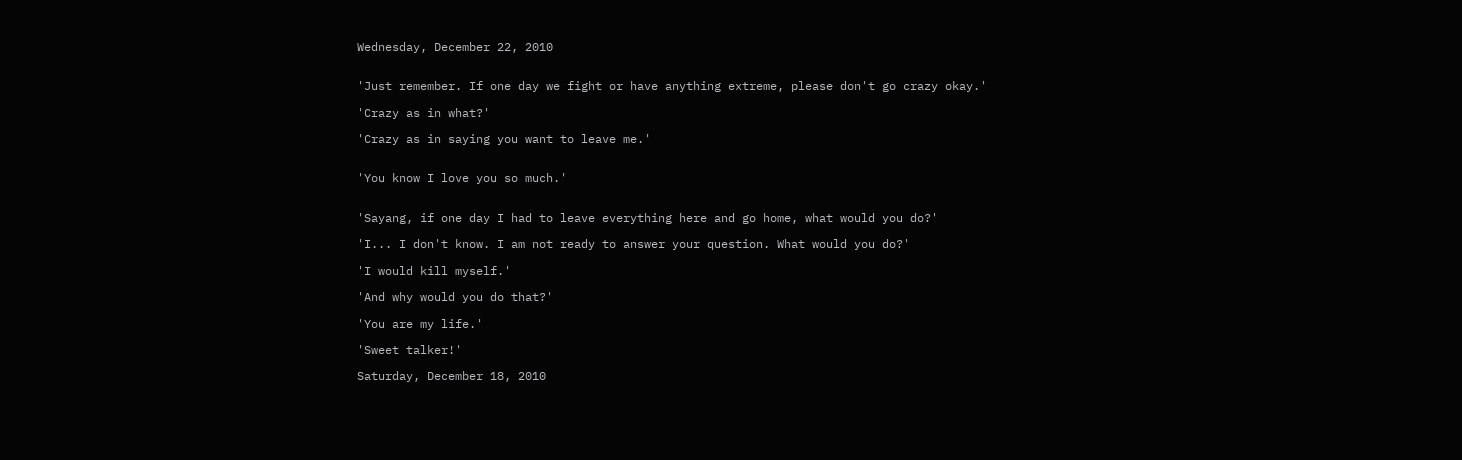Wednesday, December 22, 2010


'Just remember. If one day we fight or have anything extreme, please don't go crazy okay.'

'Crazy as in what?'

'Crazy as in saying you want to leave me.'


'You know I love you so much.'


'Sayang, if one day I had to leave everything here and go home, what would you do?'

'I... I don't know. I am not ready to answer your question. What would you do?'

'I would kill myself.'

'And why would you do that?'

'You are my life.'

'Sweet talker!'

Saturday, December 18, 2010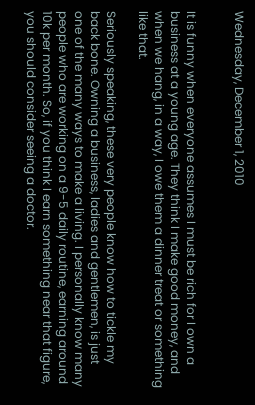Wednesday, December 1, 2010


It is funny when everyone assumes I must be rich for I own a business at a young age. They think I make good money, and when we hang, in a way, I owe them a dinner treat or something like that.

Seriously speaking, these very people know how to tickle my back bone. Owning a business, ladies and gentlemen, is just one of the many ways to make a living. I personally know many people who are working on a 9-5 daily routine, earning around 10k per month. So, if you think I earn something near that figure, you should consider seeing a doctor.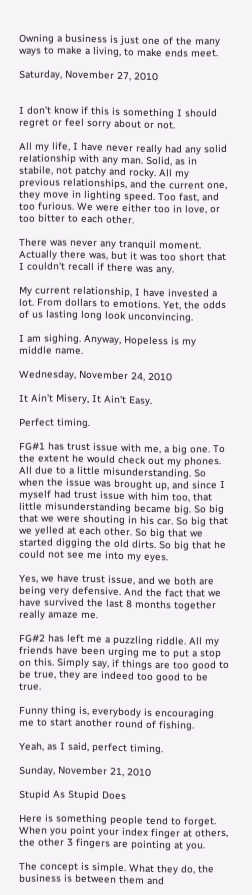Owning a business is just one of the many ways to make a living, to make ends meet.

Saturday, November 27, 2010


I don't know if this is something I should regret or feel sorry about or not.

All my life, I have never really had any solid relationship with any man. Solid, as in stabile, not patchy and rocky. All my previous relationships, and the current one, they move in lighting speed. Too fast, and too furious. We were either too in love, or too bitter to each other.

There was never any tranquil moment. Actually there was, but it was too short that I couldn't recall if there was any.

My current relationship, I have invested a lot. From dollars to emotions. Yet, the odds of us lasting long look unconvincing.

I am sighing. Anyway, Hopeless is my middle name.

Wednesday, November 24, 2010

It Ain't Misery, It Ain't Easy.

Perfect timing.

FG#1 has trust issue with me, a big one. To the extent he would check out my phones. All due to a little misunderstanding. So when the issue was brought up, and since I myself had trust issue with him too, that little misunderstanding became big. So big that we were shouting in his car. So big that we yelled at each other. So big that we started digging the old dirts. So big that he could not see me into my eyes.

Yes, we have trust issue, and we both are being very defensive. And the fact that we have survived the last 8 months together really amaze me.

FG#2 has left me a puzzling riddle. All my friends have been urging me to put a stop on this. Simply say, if things are too good to be true, they are indeed too good to be true.

Funny thing is, everybody is encouraging me to start another round of fishing.

Yeah, as I said, perfect timing.

Sunday, November 21, 2010

Stupid As Stupid Does

Here is something people tend to forget. When you point your index finger at others, the other 3 fingers are pointing at you.

The concept is simple. What they do, the business is between them and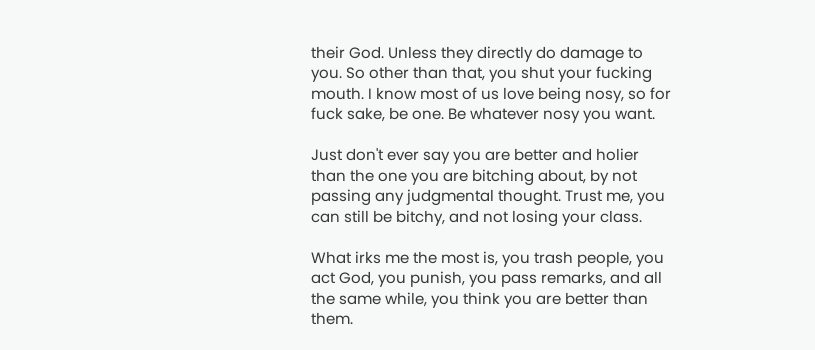their God. Unless they directly do damage to you. So other than that, you shut your fucking mouth. I know most of us love being nosy, so for fuck sake, be one. Be whatever nosy you want.

Just don't ever say you are better and holier than the one you are bitching about, by not passing any judgmental thought. Trust me, you can still be bitchy, and not losing your class.

What irks me the most is, you trash people, you act God, you punish, you pass remarks, and all the same while, you think you are better than them.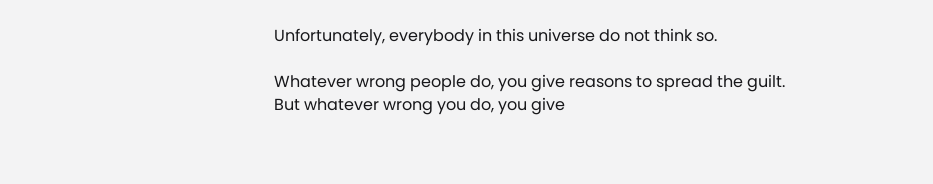Unfortunately, everybody in this universe do not think so.

Whatever wrong people do, you give reasons to spread the guilt. But whatever wrong you do, you give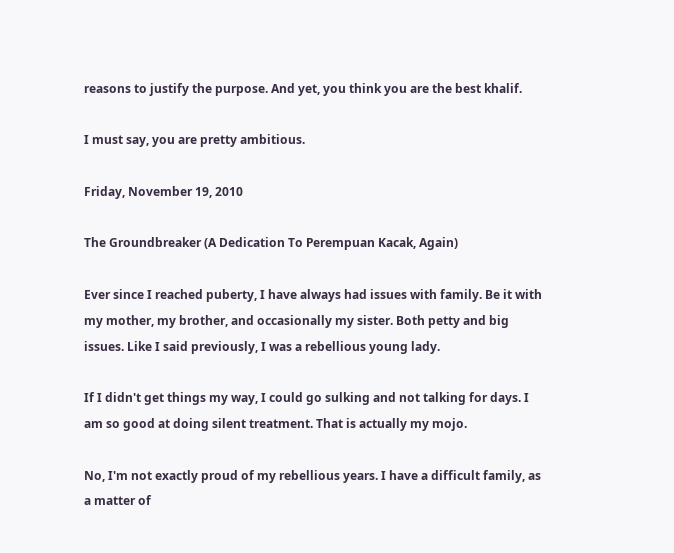reasons to justify the purpose. And yet, you think you are the best khalif.

I must say, you are pretty ambitious.

Friday, November 19, 2010

The Groundbreaker (A Dedication To Perempuan Kacak, Again)

Ever since I reached puberty, I have always had issues with family. Be it with my mother, my brother, and occasionally my sister. Both petty and big issues. Like I said previously, I was a rebellious young lady.

If I didn't get things my way, I could go sulking and not talking for days. I am so good at doing silent treatment. That is actually my mojo.

No, I'm not exactly proud of my rebellious years. I have a difficult family, as a matter of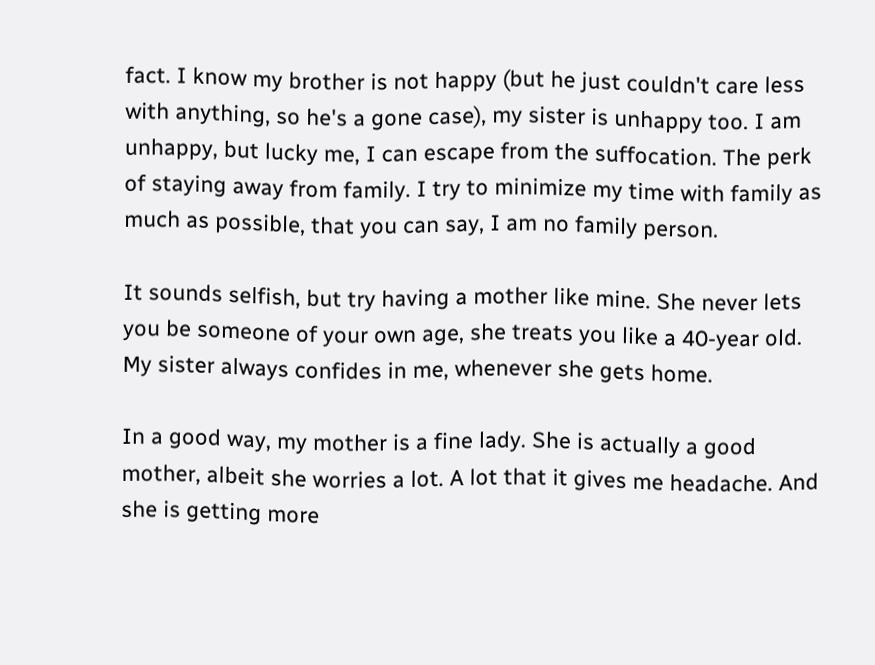fact. I know my brother is not happy (but he just couldn't care less with anything, so he's a gone case), my sister is unhappy too. I am unhappy, but lucky me, I can escape from the suffocation. The perk of staying away from family. I try to minimize my time with family as much as possible, that you can say, I am no family person.

It sounds selfish, but try having a mother like mine. She never lets you be someone of your own age, she treats you like a 40-year old. My sister always confides in me, whenever she gets home.

In a good way, my mother is a fine lady. She is actually a good mother, albeit she worries a lot. A lot that it gives me headache. And she is getting more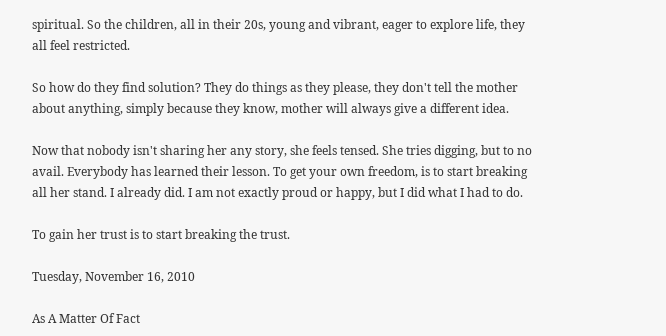spiritual. So the children, all in their 20s, young and vibrant, eager to explore life, they all feel restricted.

So how do they find solution? They do things as they please, they don't tell the mother about anything, simply because they know, mother will always give a different idea.

Now that nobody isn't sharing her any story, she feels tensed. She tries digging, but to no avail. Everybody has learned their lesson. To get your own freedom, is to start breaking all her stand. I already did. I am not exactly proud or happy, but I did what I had to do.

To gain her trust is to start breaking the trust.

Tuesday, November 16, 2010

As A Matter Of Fact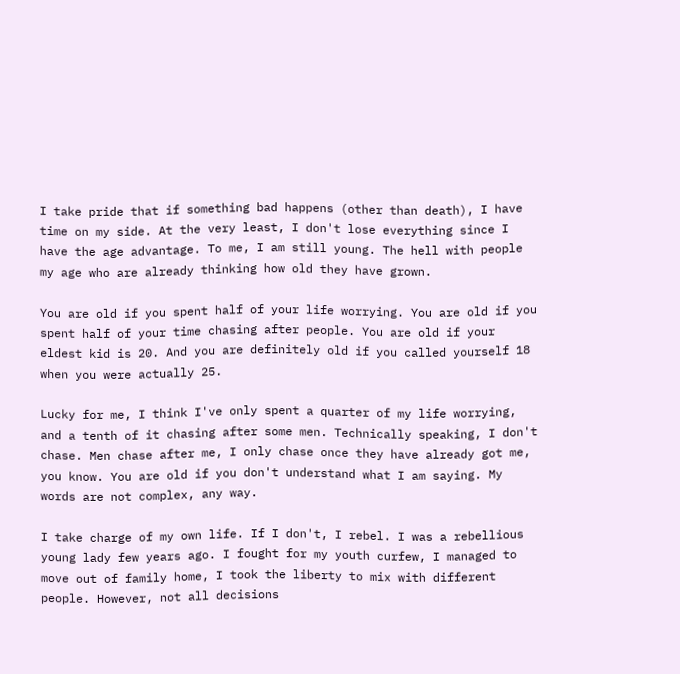I take pride that if something bad happens (other than death), I have time on my side. At the very least, I don't lose everything since I have the age advantage. To me, I am still young. The hell with people my age who are already thinking how old they have grown.

You are old if you spent half of your life worrying. You are old if you spent half of your time chasing after people. You are old if your eldest kid is 20. And you are definitely old if you called yourself 18 when you were actually 25.

Lucky for me, I think I've only spent a quarter of my life worrying, and a tenth of it chasing after some men. Technically speaking, I don't chase. Men chase after me, I only chase once they have already got me, you know. You are old if you don't understand what I am saying. My words are not complex, any way.

I take charge of my own life. If I don't, I rebel. I was a rebellious young lady few years ago. I fought for my youth curfew, I managed to move out of family home, I took the liberty to mix with different people. However, not all decisions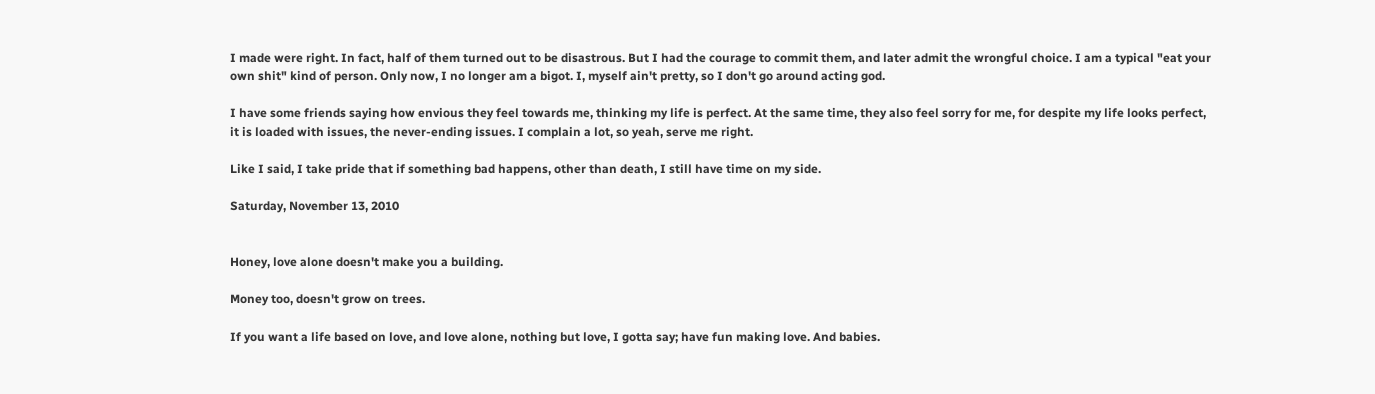I made were right. In fact, half of them turned out to be disastrous. But I had the courage to commit them, and later admit the wrongful choice. I am a typical "eat your own shit" kind of person. Only now, I no longer am a bigot. I, myself ain't pretty, so I don't go around acting god.

I have some friends saying how envious they feel towards me, thinking my life is perfect. At the same time, they also feel sorry for me, for despite my life looks perfect, it is loaded with issues, the never-ending issues. I complain a lot, so yeah, serve me right.

Like I said, I take pride that if something bad happens, other than death, I still have time on my side.

Saturday, November 13, 2010


Honey, love alone doesn't make you a building.

Money too, doesn't grow on trees.

If you want a life based on love, and love alone, nothing but love, I gotta say; have fun making love. And babies.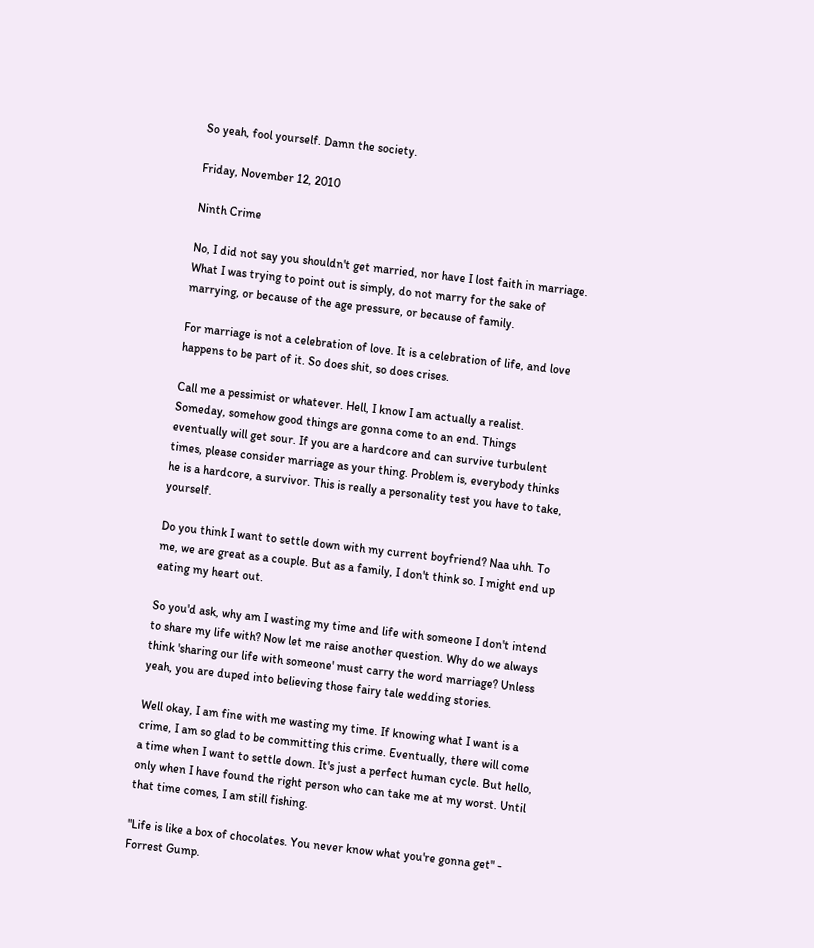So yeah, fool yourself. Damn the society.

Friday, November 12, 2010

Ninth Crime

No, I did not say you shouldn't get married, nor have I lost faith in marriage. What I was trying to point out is simply, do not marry for the sake of marrying, or because of the age pressure, or because of family.

For marriage is not a celebration of love. It is a celebration of life, and love happens to be part of it. So does shit, so does crises.

Call me a pessimist or whatever. Hell, I know I am actually a realist. Someday, somehow good things are gonna come to an end. Things eventually will get sour. If you are a hardcore and can survive turbulent times, please consider marriage as your thing. Problem is, everybody thinks he is a hardcore, a survivor. This is really a personality test you have to take, yourself.

Do you think I want to settle down with my current boyfriend? Naa uhh. To me, we are great as a couple. But as a family, I don't think so. I might end up eating my heart out.

So you'd ask, why am I wasting my time and life with someone I don't intend to share my life with? Now let me raise another question. Why do we always think 'sharing our life with someone' must carry the word marriage? Unless yeah, you are duped into believing those fairy tale wedding stories.

Well okay, I am fine with me wasting my time. If knowing what I want is a crime, I am so glad to be committing this crime. Eventually, there will come a time when I want to settle down. It's just a perfect human cycle. But hello, only when I have found the right person who can take me at my worst. Until that time comes, I am still fishing.

"Life is like a box of chocolates. You never know what you're gonna get" - Forrest Gump.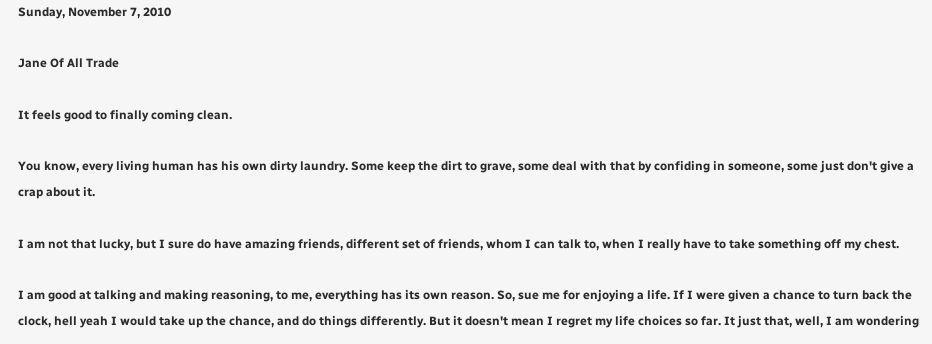Sunday, November 7, 2010

Jane Of All Trade

It feels good to finally coming clean.

You know, every living human has his own dirty laundry. Some keep the dirt to grave, some deal with that by confiding in someone, some just don't give a crap about it.

I am not that lucky, but I sure do have amazing friends, different set of friends, whom I can talk to, when I really have to take something off my chest.

I am good at talking and making reasoning, to me, everything has its own reason. So, sue me for enjoying a life. If I were given a chance to turn back the clock, hell yeah I would take up the chance, and do things differently. But it doesn't mean I regret my life choices so far. It just that, well, I am wondering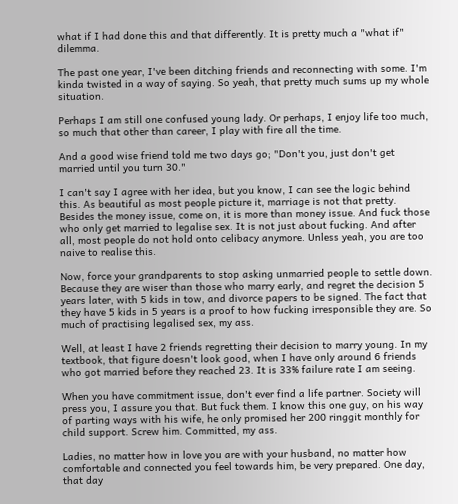what if I had done this and that differently. It is pretty much a "what if" dilemma.

The past one year, I've been ditching friends and reconnecting with some. I'm kinda twisted in a way of saying. So yeah, that pretty much sums up my whole situation.

Perhaps I am still one confused young lady. Or perhaps, I enjoy life too much, so much that other than career, I play with fire all the time.

And a good wise friend told me two days go; "Don't you, just don't get married until you turn 30."

I can't say I agree with her idea, but you know, I can see the logic behind this. As beautiful as most people picture it, marriage is not that pretty. Besides the money issue, come on, it is more than money issue. And fuck those who only get married to legalise sex. It is not just about fucking. And after all, most people do not hold onto celibacy anymore. Unless yeah, you are too naive to realise this.

Now, force your grandparents to stop asking unmarried people to settle down. Because they are wiser than those who marry early, and regret the decision 5 years later, with 5 kids in tow, and divorce papers to be signed. The fact that they have 5 kids in 5 years is a proof to how fucking irresponsible they are. So much of practising legalised sex, my ass.

Well, at least I have 2 friends regretting their decision to marry young. In my textbook, that figure doesn't look good, when I have only around 6 friends who got married before they reached 23. It is 33% failure rate I am seeing.

When you have commitment issue, don't ever find a life partner. Society will press you, I assure you that. But fuck them. I know this one guy, on his way of parting ways with his wife, he only promised her 200 ringgit monthly for child support. Screw him. Committed, my ass.

Ladies, no matter how in love you are with your husband, no matter how comfortable and connected you feel towards him, be very prepared. One day, that day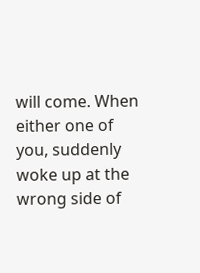will come. When either one of you, suddenly woke up at the wrong side of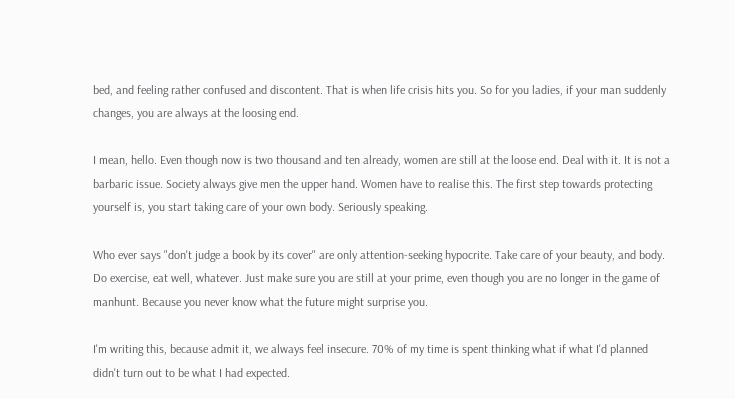bed, and feeling rather confused and discontent. That is when life crisis hits you. So for you ladies, if your man suddenly changes, you are always at the loosing end.

I mean, hello. Even though now is two thousand and ten already, women are still at the loose end. Deal with it. It is not a barbaric issue. Society always give men the upper hand. Women have to realise this. The first step towards protecting yourself is, you start taking care of your own body. Seriously speaking.

Who ever says "don't judge a book by its cover" are only attention-seeking hypocrite. Take care of your beauty, and body. Do exercise, eat well, whatever. Just make sure you are still at your prime, even though you are no longer in the game of manhunt. Because you never know what the future might surprise you.

I'm writing this, because admit it, we always feel insecure. 70% of my time is spent thinking what if what I'd planned didn't turn out to be what I had expected.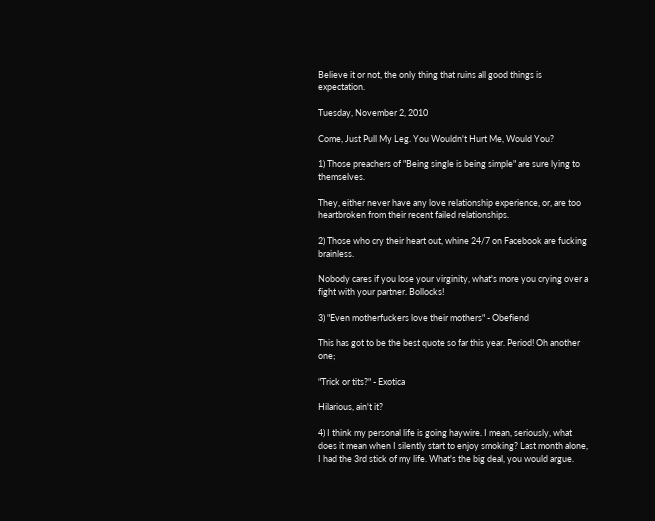Believe it or not, the only thing that ruins all good things is expectation.

Tuesday, November 2, 2010

Come, Just Pull My Leg. You Wouldn't Hurt Me, Would You?

1) Those preachers of "Being single is being simple" are sure lying to themselves.

They, either never have any love relationship experience, or, are too heartbroken from their recent failed relationships.

2) Those who cry their heart out, whine 24/7 on Facebook are fucking brainless.

Nobody cares if you lose your virginity, what's more you crying over a fight with your partner. Bollocks!

3) "Even motherfuckers love their mothers" - Obefiend

This has got to be the best quote so far this year. Period! Oh another one;

"Trick or tits?" - Exotica

Hilarious, ain't it?

4) I think my personal life is going haywire. I mean, seriously, what does it mean when I silently start to enjoy smoking? Last month alone, I had the 3rd stick of my life. What's the big deal, you would argue.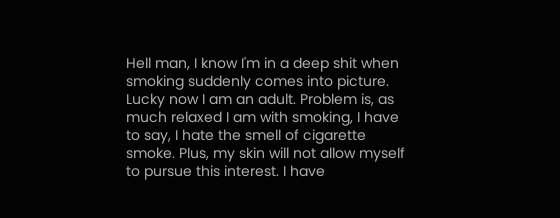Hell man, I know I'm in a deep shit when smoking suddenly comes into picture. Lucky now I am an adult. Problem is, as much relaxed I am with smoking, I have to say, I hate the smell of cigarette smoke. Plus, my skin will not allow myself to pursue this interest. I have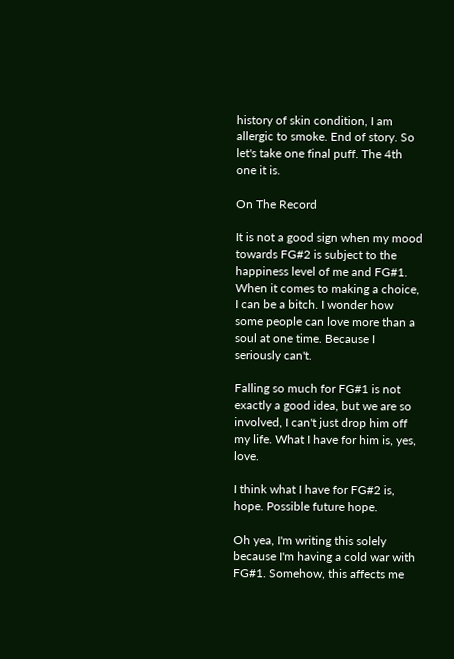history of skin condition, I am allergic to smoke. End of story. So let's take one final puff. The 4th one it is.

On The Record

It is not a good sign when my mood towards FG#2 is subject to the happiness level of me and FG#1. When it comes to making a choice, I can be a bitch. I wonder how some people can love more than a soul at one time. Because I seriously can't.

Falling so much for FG#1 is not exactly a good idea, but we are so involved, I can't just drop him off my life. What I have for him is, yes, love.

I think what I have for FG#2 is, hope. Possible future hope.

Oh yea, I'm writing this solely because I'm having a cold war with FG#1. Somehow, this affects me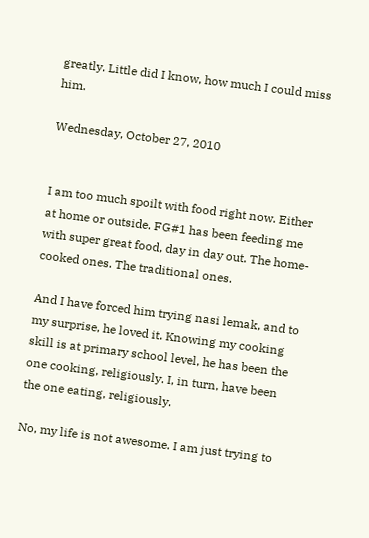greatly. Little did I know, how much I could miss him.

Wednesday, October 27, 2010


I am too much spoilt with food right now. Either at home or outside. FG#1 has been feeding me with super great food, day in day out. The home-cooked ones. The traditional ones.

And I have forced him trying nasi lemak, and to my surprise, he loved it. Knowing my cooking skill is at primary school level, he has been the one cooking, religiously. I, in turn, have been the one eating, religiously.

No, my life is not awesome. I am just trying to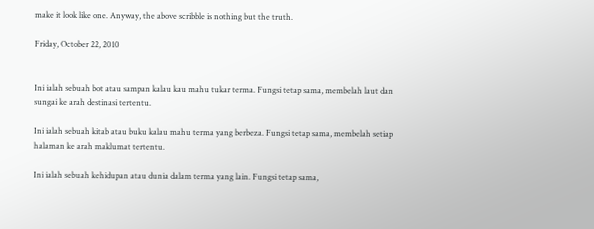make it look like one. Anyway, the above scribble is nothing but the truth.

Friday, October 22, 2010


Ini ialah sebuah bot atau sampan kalau kau mahu tukar terma. Fungsi tetap sama, membelah laut dan sungai ke arah destinasi tertentu.

Ini ialah sebuah kitab atau buku kalau mahu terma yang berbeza. Fungsi tetap sama, membelah setiap halaman ke arah maklumat tertentu.

Ini ialah sebuah kehidupan atau dunia dalam terma yang lain. Fungsi tetap sama,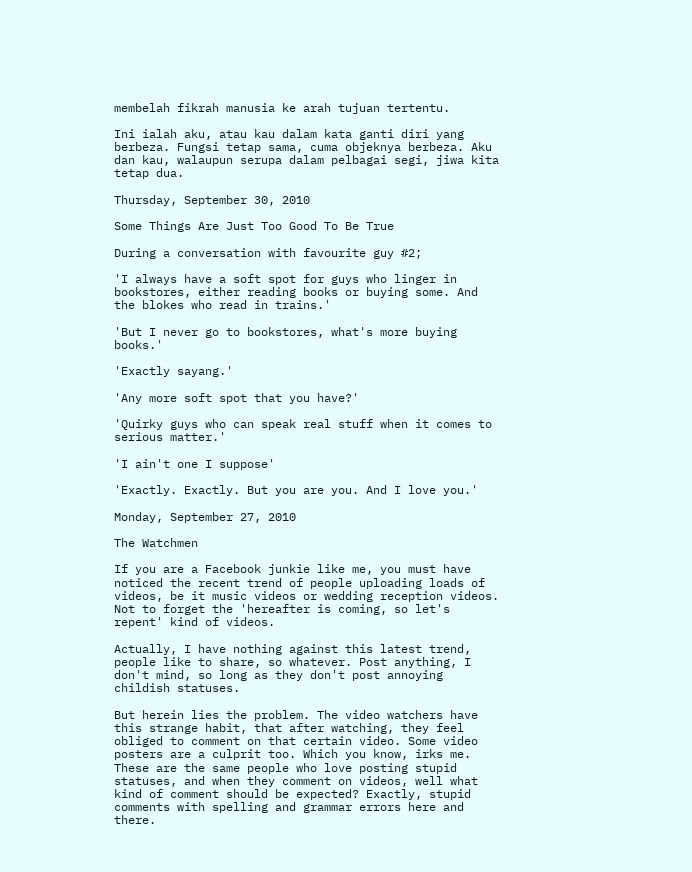membelah fikrah manusia ke arah tujuan tertentu.

Ini ialah aku, atau kau dalam kata ganti diri yang berbeza. Fungsi tetap sama, cuma objeknya berbeza. Aku dan kau, walaupun serupa dalam pelbagai segi, jiwa kita tetap dua.

Thursday, September 30, 2010

Some Things Are Just Too Good To Be True

During a conversation with favourite guy #2;

'I always have a soft spot for guys who linger in bookstores, either reading books or buying some. And the blokes who read in trains.'

'But I never go to bookstores, what's more buying books.'

'Exactly sayang.'

'Any more soft spot that you have?'

'Quirky guys who can speak real stuff when it comes to serious matter.'

'I ain't one I suppose'

'Exactly. Exactly. But you are you. And I love you.'

Monday, September 27, 2010

The Watchmen

If you are a Facebook junkie like me, you must have noticed the recent trend of people uploading loads of videos, be it music videos or wedding reception videos. Not to forget the 'hereafter is coming, so let's repent' kind of videos.

Actually, I have nothing against this latest trend, people like to share, so whatever. Post anything, I don't mind, so long as they don't post annoying childish statuses.

But herein lies the problem. The video watchers have this strange habit, that after watching, they feel obliged to comment on that certain video. Some video posters are a culprit too. Which you know, irks me. These are the same people who love posting stupid statuses, and when they comment on videos, well what kind of comment should be expected? Exactly, stupid comments with spelling and grammar errors here and there.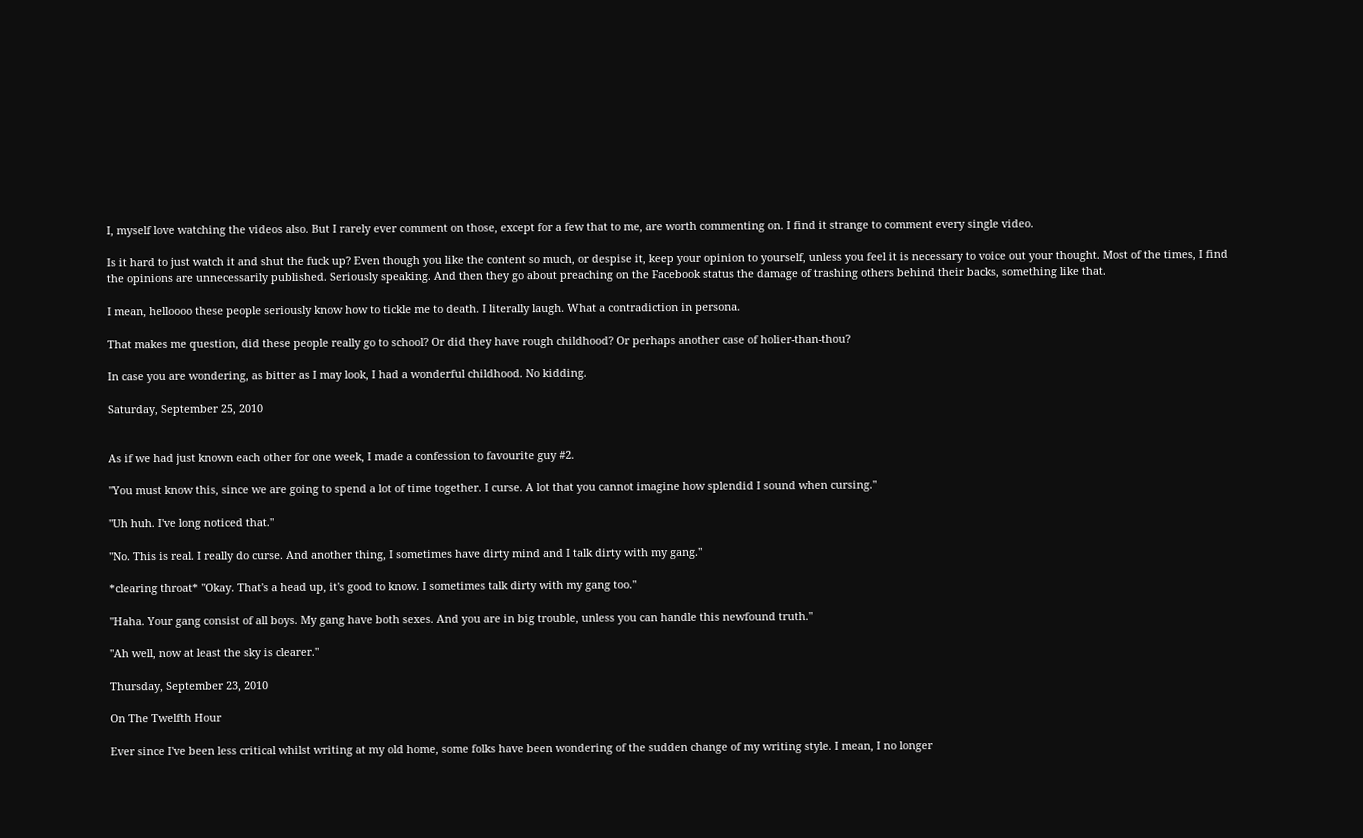I, myself love watching the videos also. But I rarely ever comment on those, except for a few that to me, are worth commenting on. I find it strange to comment every single video.

Is it hard to just watch it and shut the fuck up? Even though you like the content so much, or despise it, keep your opinion to yourself, unless you feel it is necessary to voice out your thought. Most of the times, I find the opinions are unnecessarily published. Seriously speaking. And then they go about preaching on the Facebook status the damage of trashing others behind their backs, something like that.

I mean, helloooo these people seriously know how to tickle me to death. I literally laugh. What a contradiction in persona.

That makes me question, did these people really go to school? Or did they have rough childhood? Or perhaps another case of holier-than-thou?

In case you are wondering, as bitter as I may look, I had a wonderful childhood. No kidding.

Saturday, September 25, 2010


As if we had just known each other for one week, I made a confession to favourite guy #2.

"You must know this, since we are going to spend a lot of time together. I curse. A lot that you cannot imagine how splendid I sound when cursing."

"Uh huh. I've long noticed that."

"No. This is real. I really do curse. And another thing, I sometimes have dirty mind and I talk dirty with my gang."

*clearing throat* "Okay. That's a head up, it's good to know. I sometimes talk dirty with my gang too."

"Haha. Your gang consist of all boys. My gang have both sexes. And you are in big trouble, unless you can handle this newfound truth."

"Ah well, now at least the sky is clearer."

Thursday, September 23, 2010

On The Twelfth Hour

Ever since I've been less critical whilst writing at my old home, some folks have been wondering of the sudden change of my writing style. I mean, I no longer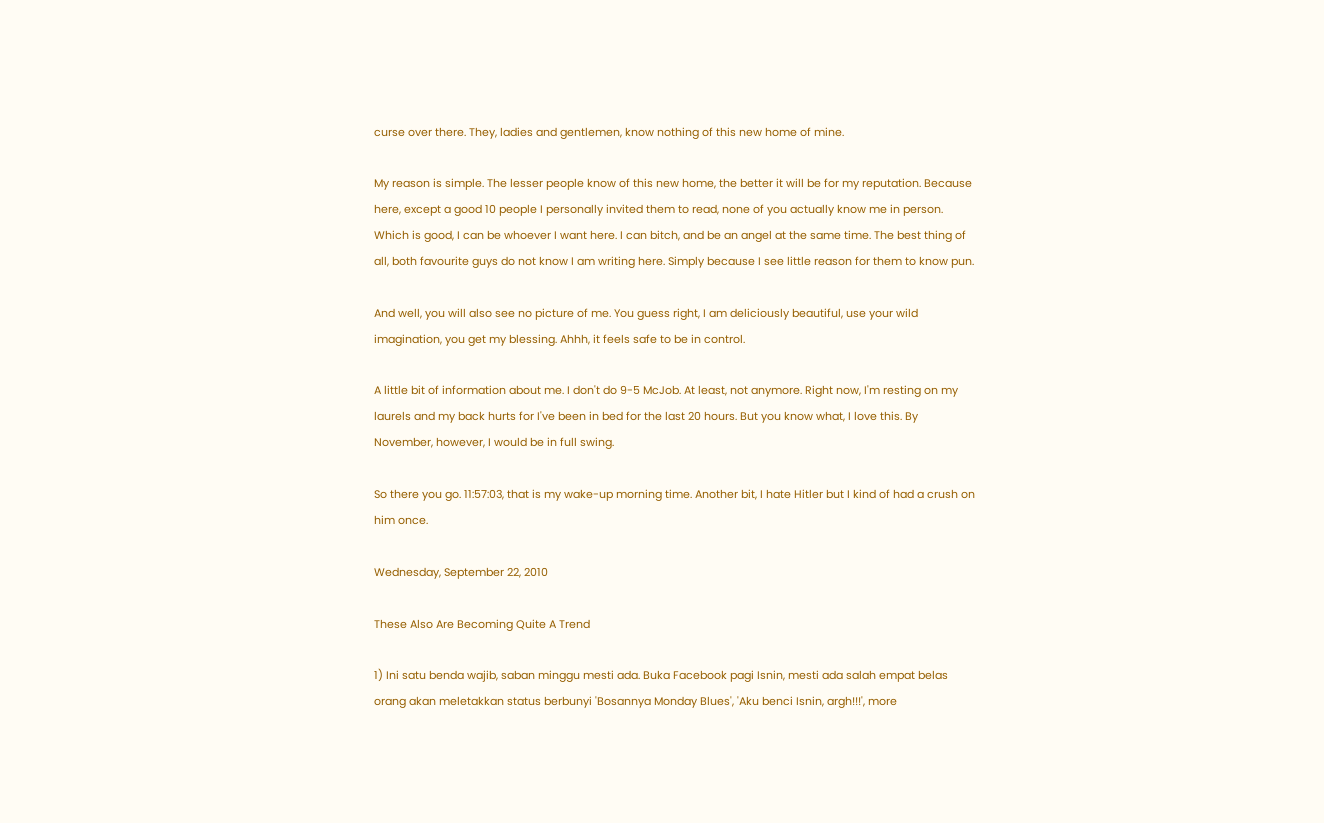curse over there. They, ladies and gentlemen, know nothing of this new home of mine.

My reason is simple. The lesser people know of this new home, the better it will be for my reputation. Because here, except a good 10 people I personally invited them to read, none of you actually know me in person. Which is good, I can be whoever I want here. I can bitch, and be an angel at the same time. The best thing of all, both favourite guys do not know I am writing here. Simply because I see little reason for them to know pun.

And well, you will also see no picture of me. You guess right, I am deliciously beautiful, use your wild imagination, you get my blessing. Ahhh, it feels safe to be in control.

A little bit of information about me. I don't do 9-5 McJob. At least, not anymore. Right now, I'm resting on my laurels and my back hurts for I've been in bed for the last 20 hours. But you know what, I love this. By November, however, I would be in full swing.

So there you go. 11:57:03, that is my wake-up morning time. Another bit, I hate Hitler but I kind of had a crush on him once.

Wednesday, September 22, 2010

These Also Are Becoming Quite A Trend

1) Ini satu benda wajib, saban minggu mesti ada. Buka Facebook pagi Isnin, mesti ada salah empat belas orang akan meletakkan status berbunyi 'Bosannya Monday Blues', 'Aku benci Isnin, argh!!!', more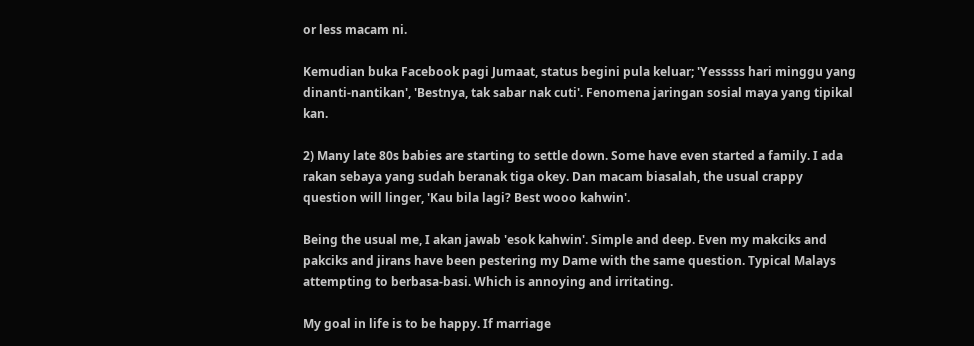or less macam ni.

Kemudian buka Facebook pagi Jumaat, status begini pula keluar; 'Yesssss hari minggu yang dinanti-nantikan', 'Bestnya, tak sabar nak cuti'. Fenomena jaringan sosial maya yang tipikal kan.

2) Many late 80s babies are starting to settle down. Some have even started a family. I ada rakan sebaya yang sudah beranak tiga okey. Dan macam biasalah, the usual crappy question will linger, 'Kau bila lagi? Best wooo kahwin'.

Being the usual me, I akan jawab 'esok kahwin'. Simple and deep. Even my makciks and pakciks and jirans have been pestering my Dame with the same question. Typical Malays attempting to berbasa-basi. Which is annoying and irritating.

My goal in life is to be happy. If marriage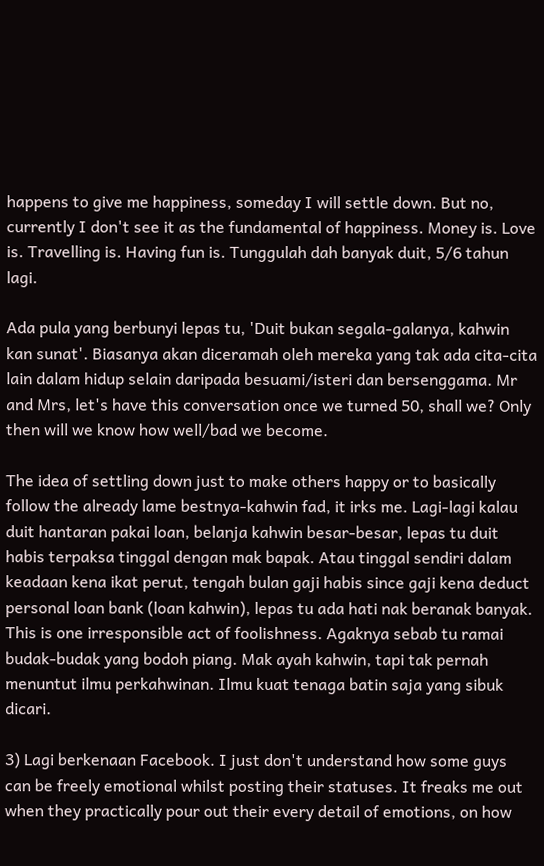happens to give me happiness, someday I will settle down. But no, currently I don't see it as the fundamental of happiness. Money is. Love is. Travelling is. Having fun is. Tunggulah dah banyak duit, 5/6 tahun lagi.

Ada pula yang berbunyi lepas tu, 'Duit bukan segala-galanya, kahwin kan sunat'. Biasanya akan diceramah oleh mereka yang tak ada cita-cita lain dalam hidup selain daripada besuami/isteri dan bersenggama. Mr and Mrs, let's have this conversation once we turned 50, shall we? Only then will we know how well/bad we become.

The idea of settling down just to make others happy or to basically follow the already lame bestnya-kahwin fad, it irks me. Lagi-lagi kalau duit hantaran pakai loan, belanja kahwin besar-besar, lepas tu duit habis terpaksa tinggal dengan mak bapak. Atau tinggal sendiri dalam keadaan kena ikat perut, tengah bulan gaji habis since gaji kena deduct personal loan bank (loan kahwin), lepas tu ada hati nak beranak banyak. This is one irresponsible act of foolishness. Agaknya sebab tu ramai budak-budak yang bodoh piang. Mak ayah kahwin, tapi tak pernah menuntut ilmu perkahwinan. Ilmu kuat tenaga batin saja yang sibuk dicari.

3) Lagi berkenaan Facebook. I just don't understand how some guys can be freely emotional whilst posting their statuses. It freaks me out when they practically pour out their every detail of emotions, on how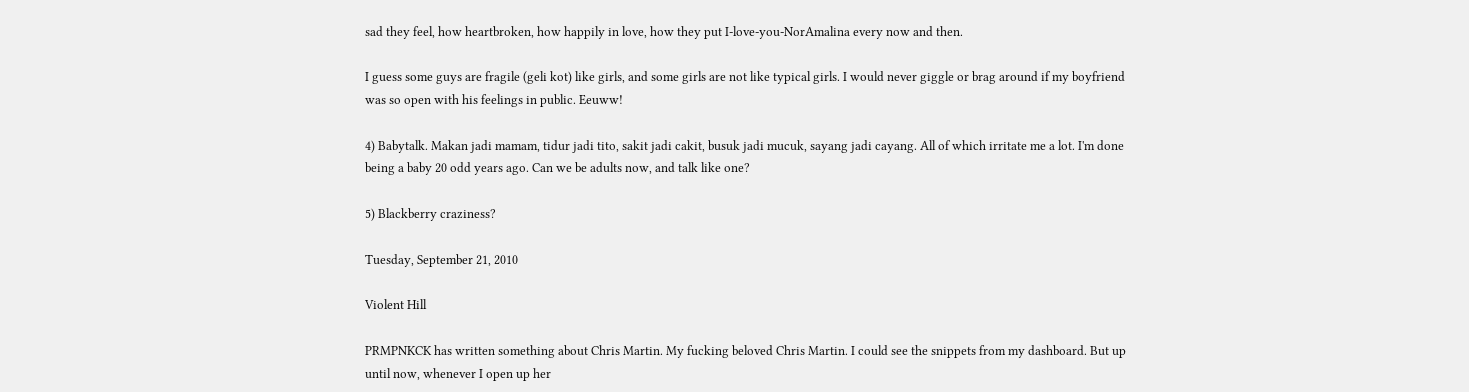sad they feel, how heartbroken, how happily in love, how they put I-love-you-NorAmalina every now and then.

I guess some guys are fragile (geli kot) like girls, and some girls are not like typical girls. I would never giggle or brag around if my boyfriend was so open with his feelings in public. Eeuww!

4) Babytalk. Makan jadi mamam, tidur jadi tito, sakit jadi cakit, busuk jadi mucuk, sayang jadi cayang. All of which irritate me a lot. I'm done being a baby 20 odd years ago. Can we be adults now, and talk like one?

5) Blackberry craziness?

Tuesday, September 21, 2010

Violent Hill

PRMPNKCK has written something about Chris Martin. My fucking beloved Chris Martin. I could see the snippets from my dashboard. But up until now, whenever I open up her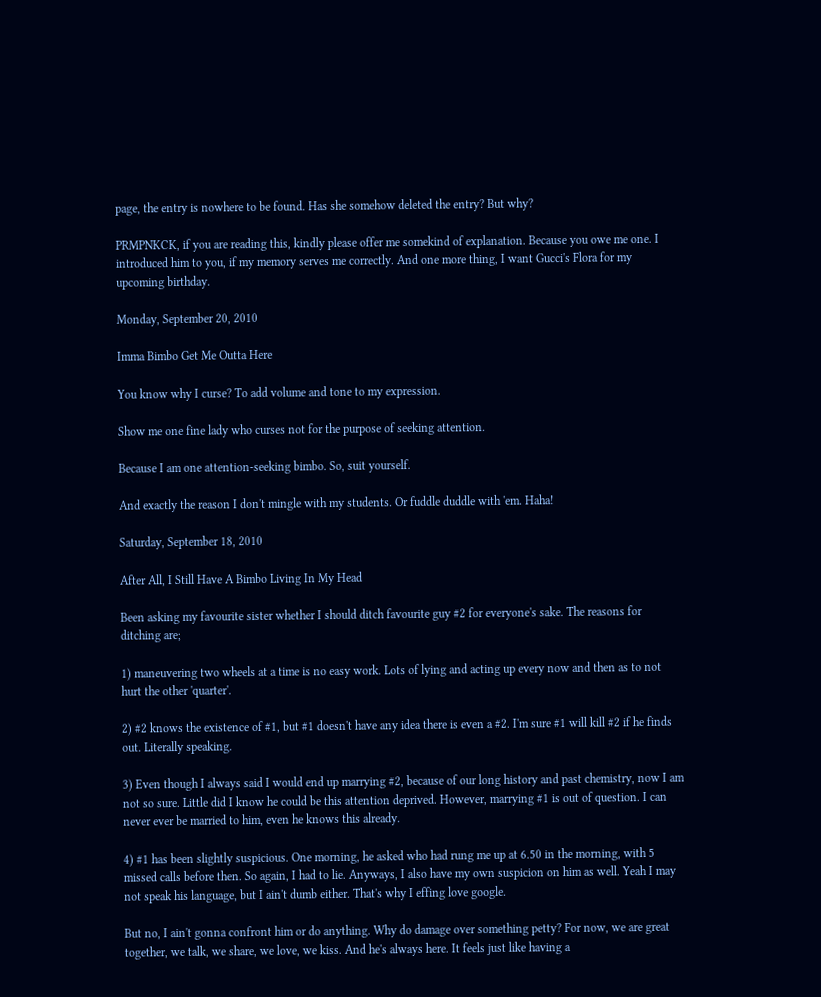page, the entry is nowhere to be found. Has she somehow deleted the entry? But why?

PRMPNKCK, if you are reading this, kindly please offer me somekind of explanation. Because you owe me one. I introduced him to you, if my memory serves me correctly. And one more thing, I want Gucci's Flora for my upcoming birthday.

Monday, September 20, 2010

Imma Bimbo Get Me Outta Here

You know why I curse? To add volume and tone to my expression.

Show me one fine lady who curses not for the purpose of seeking attention.

Because I am one attention-seeking bimbo. So, suit yourself.

And exactly the reason I don't mingle with my students. Or fuddle duddle with 'em. Haha!

Saturday, September 18, 2010

After All, I Still Have A Bimbo Living In My Head

Been asking my favourite sister whether I should ditch favourite guy #2 for everyone's sake. The reasons for ditching are;

1) maneuvering two wheels at a time is no easy work. Lots of lying and acting up every now and then as to not hurt the other 'quarter'.

2) #2 knows the existence of #1, but #1 doesn't have any idea there is even a #2. I'm sure #1 will kill #2 if he finds out. Literally speaking.

3) Even though I always said I would end up marrying #2, because of our long history and past chemistry, now I am not so sure. Little did I know he could be this attention deprived. However, marrying #1 is out of question. I can never ever be married to him, even he knows this already.

4) #1 has been slightly suspicious. One morning, he asked who had rung me up at 6.50 in the morning, with 5 missed calls before then. So again, I had to lie. Anyways, I also have my own suspicion on him as well. Yeah I may not speak his language, but I ain't dumb either. That's why I effing love google.

But no, I ain't gonna confront him or do anything. Why do damage over something petty? For now, we are great together, we talk, we share, we love, we kiss. And he's always here. It feels just like having a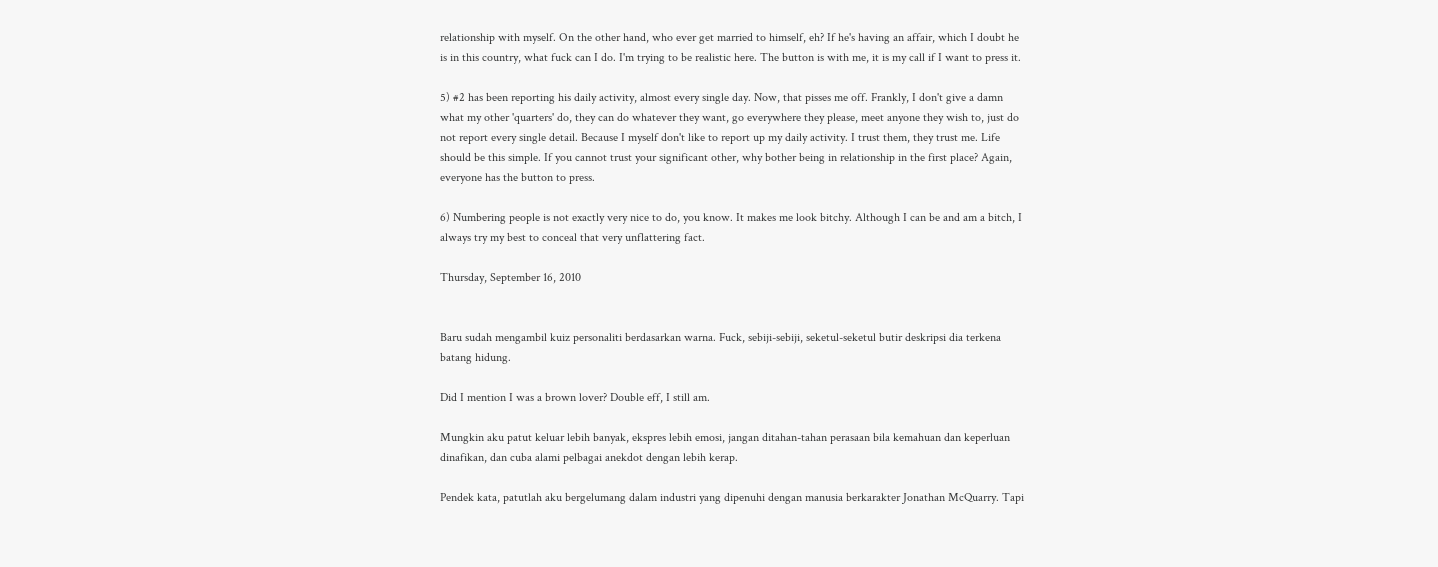relationship with myself. On the other hand, who ever get married to himself, eh? If he's having an affair, which I doubt he is in this country, what fuck can I do. I'm trying to be realistic here. The button is with me, it is my call if I want to press it.

5) #2 has been reporting his daily activity, almost every single day. Now, that pisses me off. Frankly, I don't give a damn what my other 'quarters' do, they can do whatever they want, go everywhere they please, meet anyone they wish to, just do not report every single detail. Because I myself don't like to report up my daily activity. I trust them, they trust me. Life should be this simple. If you cannot trust your significant other, why bother being in relationship in the first place? Again, everyone has the button to press.

6) Numbering people is not exactly very nice to do, you know. It makes me look bitchy. Although I can be and am a bitch, I always try my best to conceal that very unflattering fact.

Thursday, September 16, 2010


Baru sudah mengambil kuiz personaliti berdasarkan warna. Fuck, sebiji-sebiji, seketul-seketul butir deskripsi dia terkena batang hidung.

Did I mention I was a brown lover? Double eff, I still am.

Mungkin aku patut keluar lebih banyak, ekspres lebih emosi, jangan ditahan-tahan perasaan bila kemahuan dan keperluan dinafikan, dan cuba alami pelbagai anekdot dengan lebih kerap.

Pendek kata, patutlah aku bergelumang dalam industri yang dipenuhi dengan manusia berkarakter Jonathan McQuarry. Tapi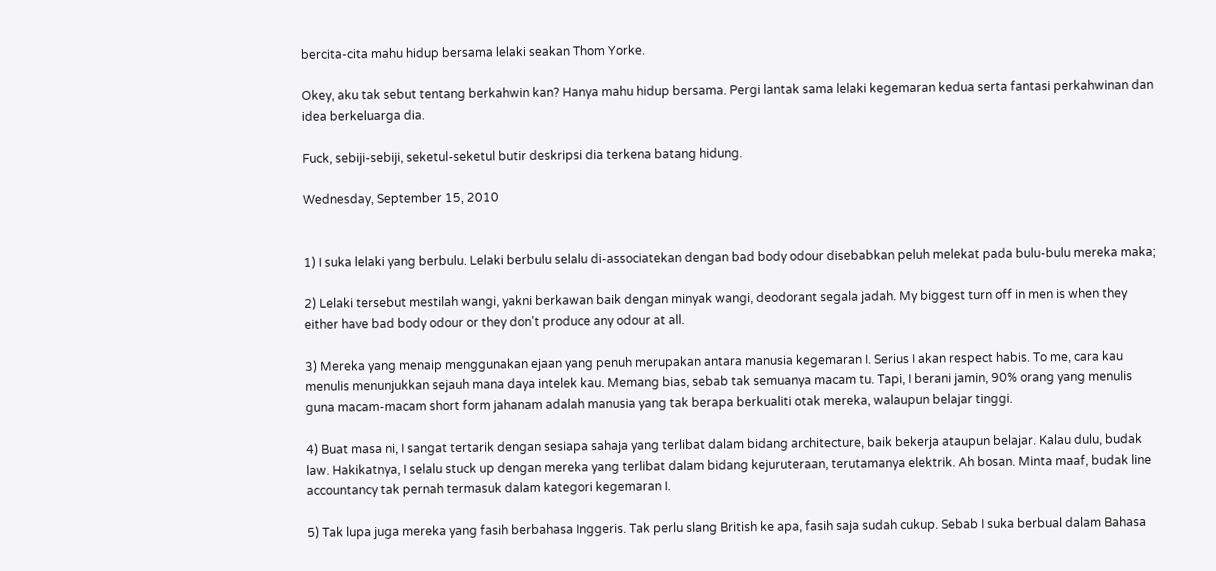bercita-cita mahu hidup bersama lelaki seakan Thom Yorke.

Okey, aku tak sebut tentang berkahwin kan? Hanya mahu hidup bersama. Pergi lantak sama lelaki kegemaran kedua serta fantasi perkahwinan dan idea berkeluarga dia.

Fuck, sebiji-sebiji, seketul-seketul butir deskripsi dia terkena batang hidung.

Wednesday, September 15, 2010


1) I suka lelaki yang berbulu. Lelaki berbulu selalu di-associatekan dengan bad body odour disebabkan peluh melekat pada bulu-bulu mereka maka;

2) Lelaki tersebut mestilah wangi, yakni berkawan baik dengan minyak wangi, deodorant segala jadah. My biggest turn off in men is when they either have bad body odour or they don't produce any odour at all.

3) Mereka yang menaip menggunakan ejaan yang penuh merupakan antara manusia kegemaran I. Serius I akan respect habis. To me, cara kau menulis menunjukkan sejauh mana daya intelek kau. Memang bias, sebab tak semuanya macam tu. Tapi, I berani jamin, 90% orang yang menulis guna macam-macam short form jahanam adalah manusia yang tak berapa berkualiti otak mereka, walaupun belajar tinggi.

4) Buat masa ni, I sangat tertarik dengan sesiapa sahaja yang terlibat dalam bidang architecture, baik bekerja ataupun belajar. Kalau dulu, budak law. Hakikatnya, I selalu stuck up dengan mereka yang terlibat dalam bidang kejuruteraan, terutamanya elektrik. Ah bosan. Minta maaf, budak line accountancy tak pernah termasuk dalam kategori kegemaran I.

5) Tak lupa juga mereka yang fasih berbahasa Inggeris. Tak perlu slang British ke apa, fasih saja sudah cukup. Sebab I suka berbual dalam Bahasa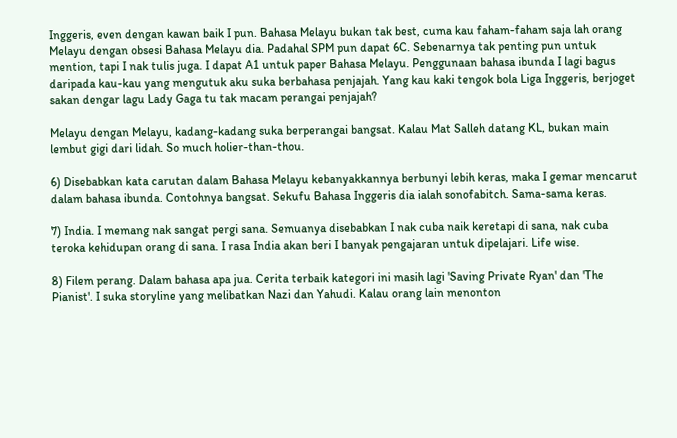Inggeris, even dengan kawan baik I pun. Bahasa Melayu bukan tak best, cuma kau faham-faham saja lah orang Melayu dengan obsesi Bahasa Melayu dia. Padahal SPM pun dapat 6C. Sebenarnya tak penting pun untuk mention, tapi I nak tulis juga. I dapat A1 untuk paper Bahasa Melayu. Penggunaan bahasa ibunda I lagi bagus daripada kau-kau yang mengutuk aku suka berbahasa penjajah. Yang kau kaki tengok bola Liga Inggeris, berjoget sakan dengar lagu Lady Gaga tu tak macam perangai penjajah?

Melayu dengan Melayu, kadang-kadang suka berperangai bangsat. Kalau Mat Salleh datang KL, bukan main lembut gigi dari lidah. So much holier-than-thou.

6) Disebabkan kata carutan dalam Bahasa Melayu kebanyakkannya berbunyi lebih keras, maka I gemar mencarut dalam bahasa ibunda. Contohnya bangsat. Sekufu Bahasa Inggeris dia ialah sonofabitch. Sama-sama keras.

7) India. I memang nak sangat pergi sana. Semuanya disebabkan I nak cuba naik keretapi di sana, nak cuba teroka kehidupan orang di sana. I rasa India akan beri I banyak pengajaran untuk dipelajari. Life wise.

8) Filem perang. Dalam bahasa apa jua. Cerita terbaik kategori ini masih lagi 'Saving Private Ryan' dan 'The Pianist'. I suka storyline yang melibatkan Nazi dan Yahudi. Kalau orang lain menonton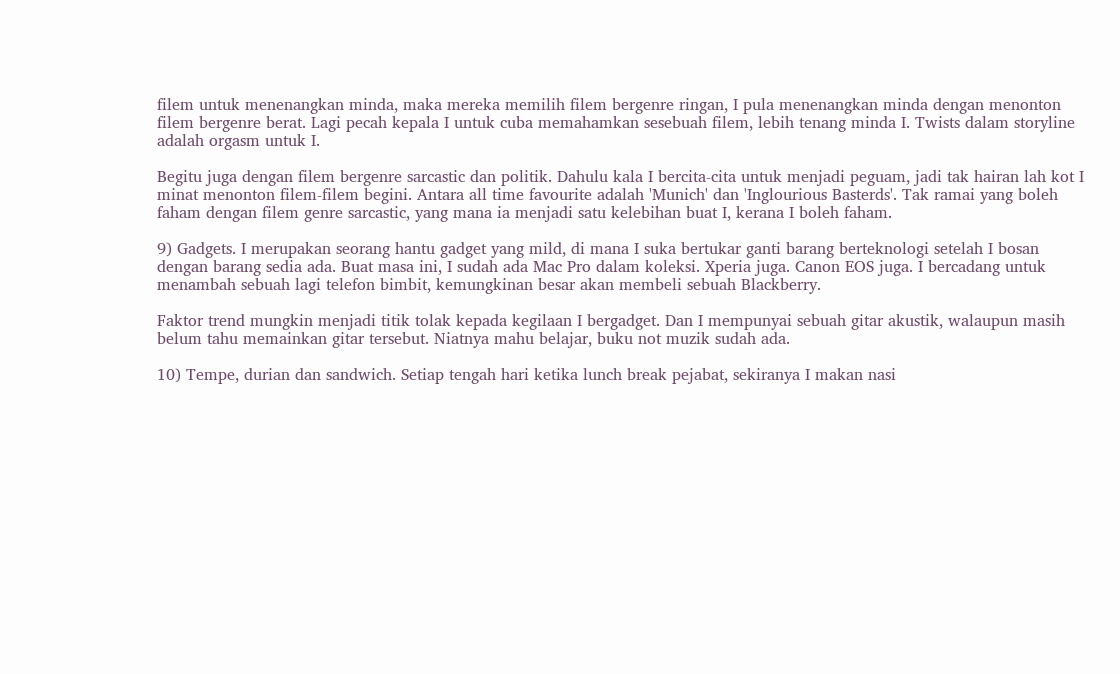filem untuk menenangkan minda, maka mereka memilih filem bergenre ringan, I pula menenangkan minda dengan menonton filem bergenre berat. Lagi pecah kepala I untuk cuba memahamkan sesebuah filem, lebih tenang minda I. Twists dalam storyline adalah orgasm untuk I.

Begitu juga dengan filem bergenre sarcastic dan politik. Dahulu kala I bercita-cita untuk menjadi peguam, jadi tak hairan lah kot I minat menonton filem-filem begini. Antara all time favourite adalah 'Munich' dan 'Inglourious Basterds'. Tak ramai yang boleh faham dengan filem genre sarcastic, yang mana ia menjadi satu kelebihan buat I, kerana I boleh faham.

9) Gadgets. I merupakan seorang hantu gadget yang mild, di mana I suka bertukar ganti barang berteknologi setelah I bosan dengan barang sedia ada. Buat masa ini, I sudah ada Mac Pro dalam koleksi. Xperia juga. Canon EOS juga. I bercadang untuk menambah sebuah lagi telefon bimbit, kemungkinan besar akan membeli sebuah Blackberry.

Faktor trend mungkin menjadi titik tolak kepada kegilaan I bergadget. Dan I mempunyai sebuah gitar akustik, walaupun masih belum tahu memainkan gitar tersebut. Niatnya mahu belajar, buku not muzik sudah ada.

10) Tempe, durian dan sandwich. Setiap tengah hari ketika lunch break pejabat, sekiranya I makan nasi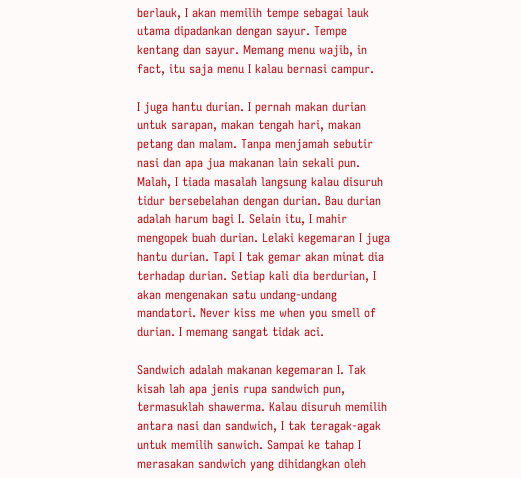berlauk, I akan memilih tempe sebagai lauk utama dipadankan dengan sayur. Tempe kentang dan sayur. Memang menu wajib, in fact, itu saja menu I kalau bernasi campur.

I juga hantu durian. I pernah makan durian untuk sarapan, makan tengah hari, makan petang dan malam. Tanpa menjamah sebutir nasi dan apa jua makanan lain sekali pun. Malah, I tiada masalah langsung kalau disuruh tidur bersebelahan dengan durian. Bau durian adalah harum bagi I. Selain itu, I mahir mengopek buah durian. Lelaki kegemaran I juga hantu durian. Tapi I tak gemar akan minat dia terhadap durian. Setiap kali dia berdurian, I akan mengenakan satu undang-undang mandatori. Never kiss me when you smell of durian. I memang sangat tidak aci.

Sandwich adalah makanan kegemaran I. Tak kisah lah apa jenis rupa sandwich pun, termasuklah shawerma. Kalau disuruh memilih antara nasi dan sandwich, I tak teragak-agak untuk memilih sanwich. Sampai ke tahap I merasakan sandwich yang dihidangkan oleh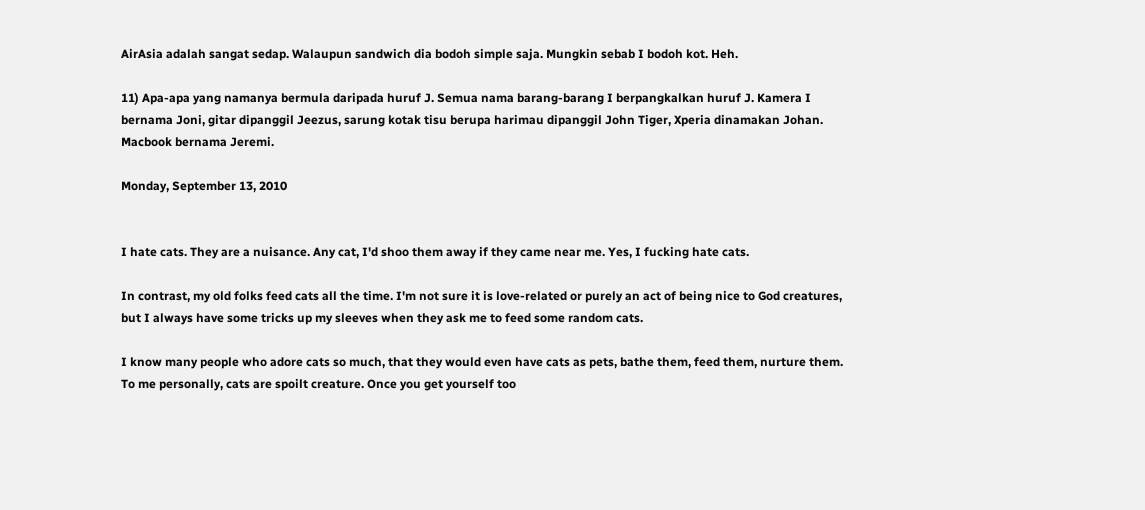AirAsia adalah sangat sedap. Walaupun sandwich dia bodoh simple saja. Mungkin sebab I bodoh kot. Heh.

11) Apa-apa yang namanya bermula daripada huruf J. Semua nama barang-barang I berpangkalkan huruf J. Kamera I bernama Joni, gitar dipanggil Jeezus, sarung kotak tisu berupa harimau dipanggil John Tiger, Xperia dinamakan Johan. Macbook bernama Jeremi.

Monday, September 13, 2010


I hate cats. They are a nuisance. Any cat, I'd shoo them away if they came near me. Yes, I fucking hate cats.

In contrast, my old folks feed cats all the time. I'm not sure it is love-related or purely an act of being nice to God creatures, but I always have some tricks up my sleeves when they ask me to feed some random cats.

I know many people who adore cats so much, that they would even have cats as pets, bathe them, feed them, nurture them. To me personally, cats are spoilt creature. Once you get yourself too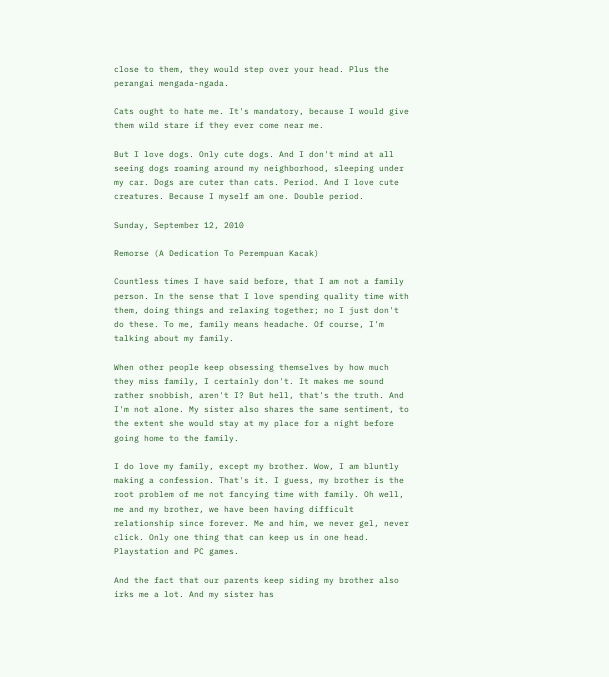close to them, they would step over your head. Plus the perangai mengada-ngada.

Cats ought to hate me. It's mandatory, because I would give them wild stare if they ever come near me.

But I love dogs. Only cute dogs. And I don't mind at all seeing dogs roaming around my neighborhood, sleeping under my car. Dogs are cuter than cats. Period. And I love cute creatures. Because I myself am one. Double period.

Sunday, September 12, 2010

Remorse (A Dedication To Perempuan Kacak)

Countless times I have said before, that I am not a family person. In the sense that I love spending quality time with them, doing things and relaxing together; no I just don't do these. To me, family means headache. Of course, I'm talking about my family.

When other people keep obsessing themselves by how much they miss family, I certainly don't. It makes me sound rather snobbish, aren't I? But hell, that's the truth. And I'm not alone. My sister also shares the same sentiment, to the extent she would stay at my place for a night before going home to the family.

I do love my family, except my brother. Wow, I am bluntly making a confession. That's it. I guess, my brother is the root problem of me not fancying time with family. Oh well, me and my brother, we have been having difficult relationship since forever. Me and him, we never gel, never click. Only one thing that can keep us in one head. Playstation and PC games.

And the fact that our parents keep siding my brother also irks me a lot. And my sister has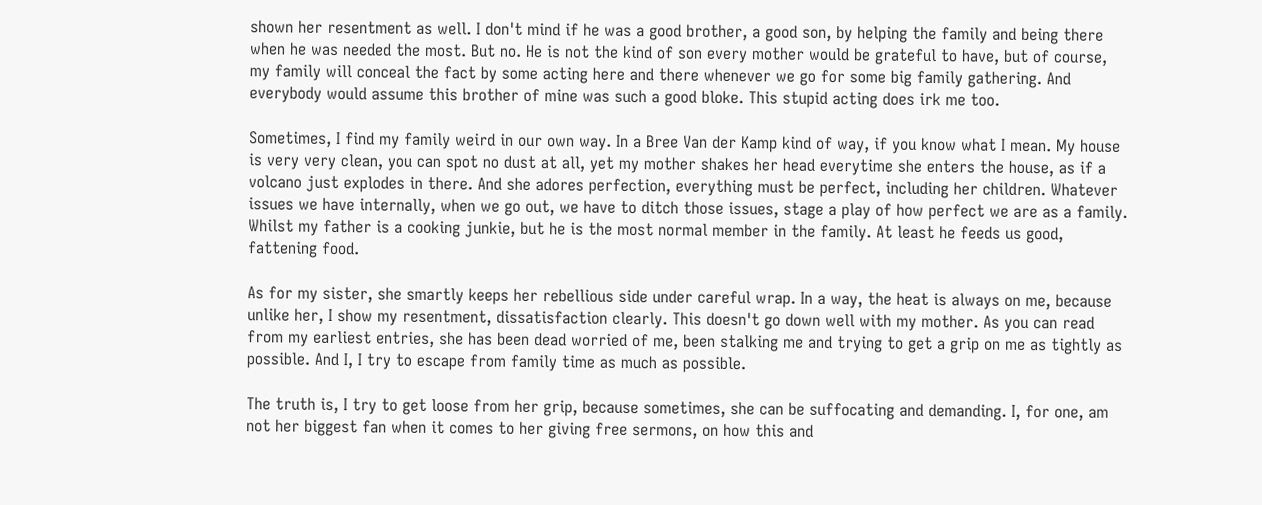shown her resentment as well. I don't mind if he was a good brother, a good son, by helping the family and being there when he was needed the most. But no. He is not the kind of son every mother would be grateful to have, but of course, my family will conceal the fact by some acting here and there whenever we go for some big family gathering. And everybody would assume this brother of mine was such a good bloke. This stupid acting does irk me too.

Sometimes, I find my family weird in our own way. In a Bree Van der Kamp kind of way, if you know what I mean. My house is very very clean, you can spot no dust at all, yet my mother shakes her head everytime she enters the house, as if a volcano just explodes in there. And she adores perfection, everything must be perfect, including her children. Whatever issues we have internally, when we go out, we have to ditch those issues, stage a play of how perfect we are as a family. Whilst my father is a cooking junkie, but he is the most normal member in the family. At least he feeds us good, fattening food.

As for my sister, she smartly keeps her rebellious side under careful wrap. In a way, the heat is always on me, because unlike her, I show my resentment, dissatisfaction clearly. This doesn't go down well with my mother. As you can read from my earliest entries, she has been dead worried of me, been stalking me and trying to get a grip on me as tightly as possible. And I, I try to escape from family time as much as possible.

The truth is, I try to get loose from her grip, because sometimes, she can be suffocating and demanding. I, for one, am not her biggest fan when it comes to her giving free sermons, on how this and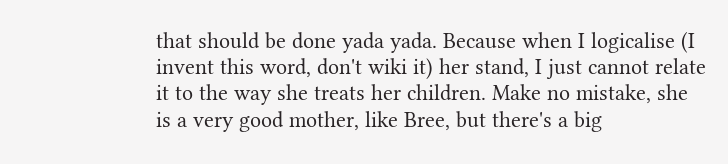that should be done yada yada. Because when I logicalise (I invent this word, don't wiki it) her stand, I just cannot relate it to the way she treats her children. Make no mistake, she is a very good mother, like Bree, but there's a big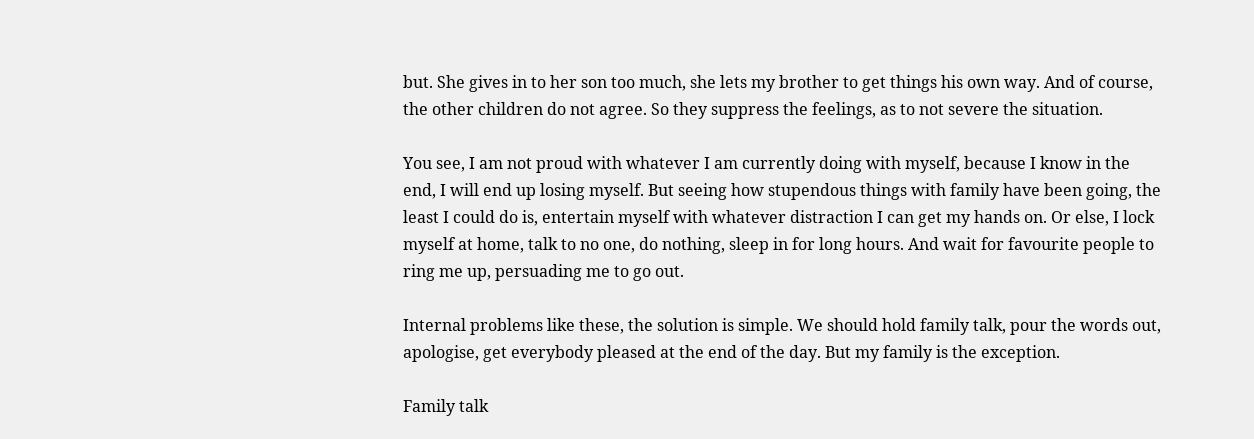but. She gives in to her son too much, she lets my brother to get things his own way. And of course, the other children do not agree. So they suppress the feelings, as to not severe the situation.

You see, I am not proud with whatever I am currently doing with myself, because I know in the end, I will end up losing myself. But seeing how stupendous things with family have been going, the least I could do is, entertain myself with whatever distraction I can get my hands on. Or else, I lock myself at home, talk to no one, do nothing, sleep in for long hours. And wait for favourite people to ring me up, persuading me to go out.

Internal problems like these, the solution is simple. We should hold family talk, pour the words out, apologise, get everybody pleased at the end of the day. But my family is the exception.

Family talk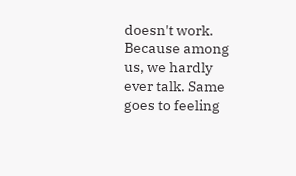doesn't work. Because among us, we hardly ever talk. Same goes to feeling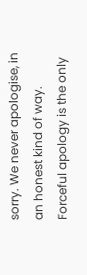sorry. We never apologise, in an honest kind of way. Forceful apology is the only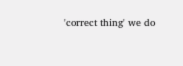'correct thing' we do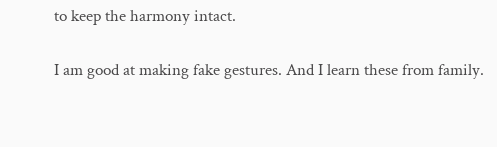to keep the harmony intact.

I am good at making fake gestures. And I learn these from family.